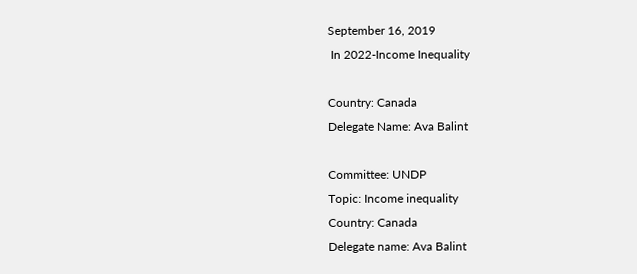September 16, 2019
 In 2022-Income Inequality

Country: Canada
Delegate Name: Ava Balint

Committee: UNDP
Topic: Income inequality
Country: Canada
Delegate name: Ava Balint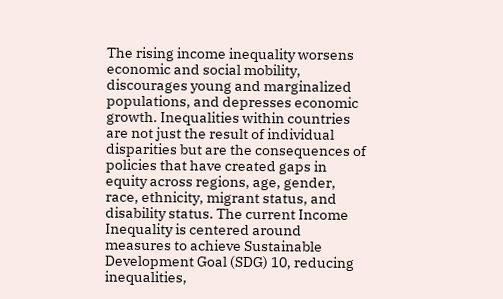The rising income inequality worsens economic and social mobility, discourages young and marginalized populations, and depresses economic growth. Inequalities within countries are not just the result of individual disparities but are the consequences of policies that have created gaps in equity across regions, age, gender, race, ethnicity, migrant status, and disability status. The current Income Inequality is centered around measures to achieve Sustainable Development Goal (SDG) 10, reducing inequalities,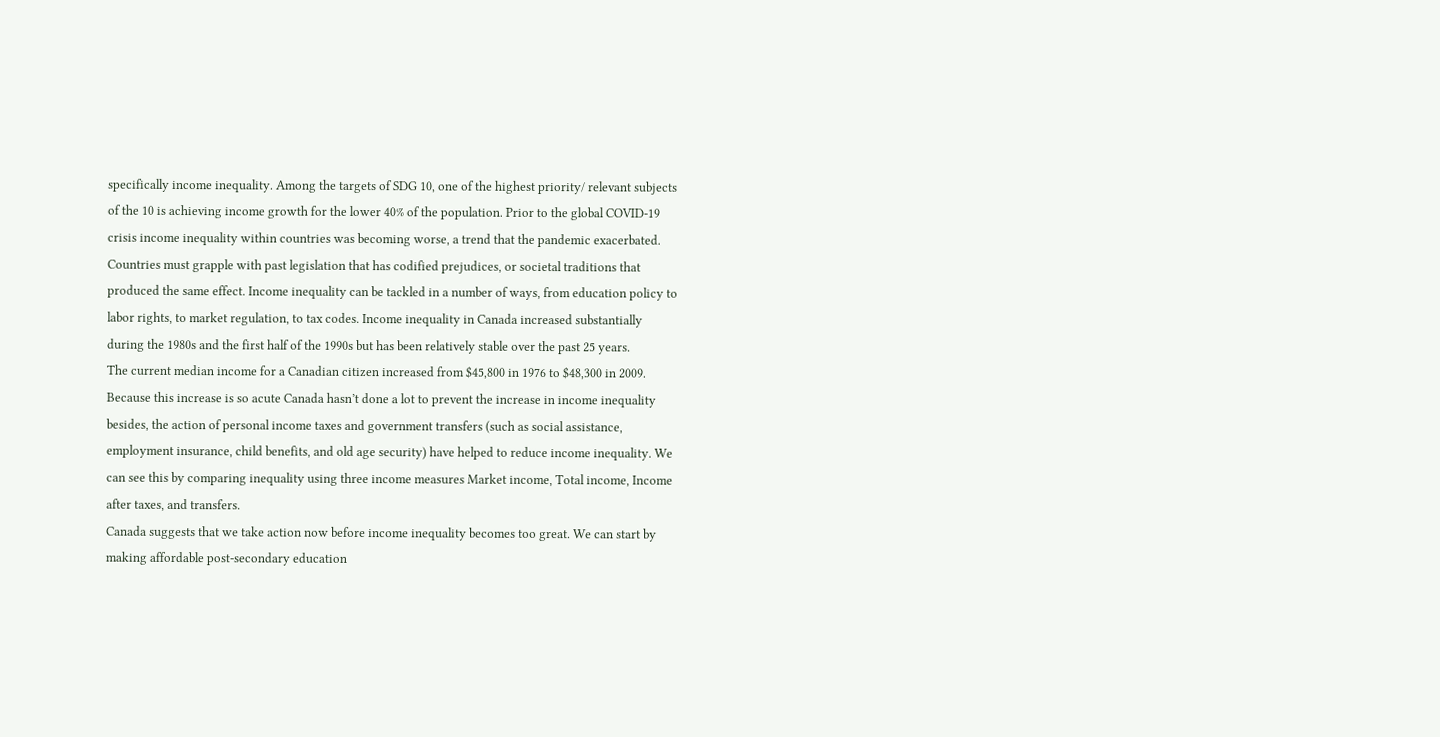specifically income inequality. Among the targets of SDG 10, one of the highest priority/ relevant subjects of the 10 is achieving income growth for the lower 40% of the population. Prior to the global COVID-19 crisis income inequality within countries was becoming worse, a trend that the pandemic exacerbated. Countries must grapple with past legislation that has codified prejudices, or societal traditions that produced the same effect. Income inequality can be tackled in a number of ways, from education policy to labor rights, to market regulation, to tax codes. Income inequality in Canada increased substantially during the 1980s and the first half of the 1990s but has been relatively stable over the past 25 years.
The current median income for a Canadian citizen increased from $45,800 in 1976 to $48,300 in 2009. Because this increase is so acute Canada hasn’t done a lot to prevent the increase in income inequality besides, the action of personal income taxes and government transfers (such as social assistance, employment insurance, child benefits, and old age security) have helped to reduce income inequality. We can see this by comparing inequality using three income measures Market income, Total income, Income after taxes, and transfers.
Canada suggests that we take action now before income inequality becomes too great. We can start by making affordable post-secondary education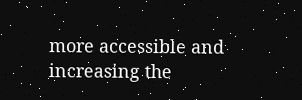more accessible and increasing the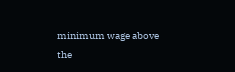minimum wage above the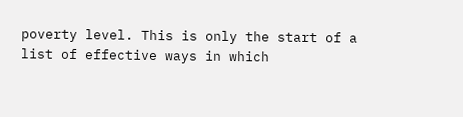poverty level. This is only the start of a list of effective ways in which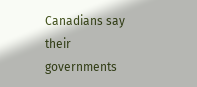Canadians say their governments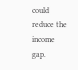could reduce the income gap.